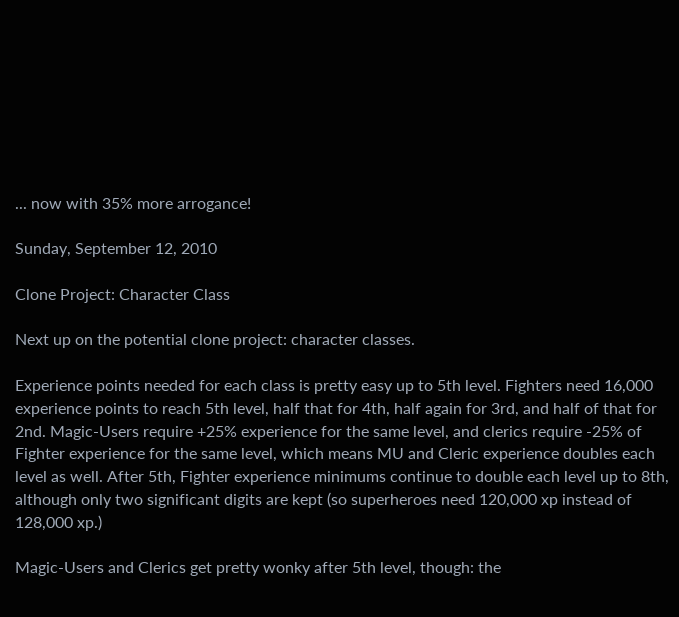... now with 35% more arrogance!

Sunday, September 12, 2010

Clone Project: Character Class

Next up on the potential clone project: character classes.

Experience points needed for each class is pretty easy up to 5th level. Fighters need 16,000 experience points to reach 5th level, half that for 4th, half again for 3rd, and half of that for 2nd. Magic-Users require +25% experience for the same level, and clerics require -25% of Fighter experience for the same level, which means MU and Cleric experience doubles each level as well. After 5th, Fighter experience minimums continue to double each level up to 8th, although only two significant digits are kept (so superheroes need 120,000 xp instead of 128,000 xp.)

Magic-Users and Clerics get pretty wonky after 5th level, though: the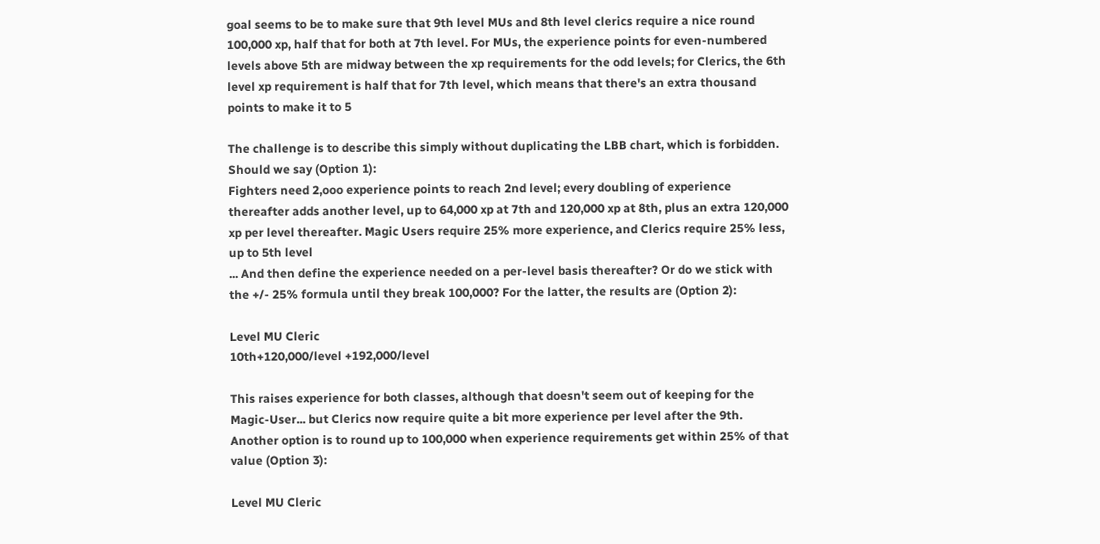goal seems to be to make sure that 9th level MUs and 8th level clerics require a nice round 100,000 xp, half that for both at 7th level. For MUs, the experience points for even-numbered levels above 5th are midway between the xp requirements for the odd levels; for Clerics, the 6th level xp requirement is half that for 7th level, which means that there's an extra thousand points to make it to 5

The challenge is to describe this simply without duplicating the LBB chart, which is forbidden. Should we say (Option 1):
Fighters need 2,ooo experience points to reach 2nd level; every doubling of experience thereafter adds another level, up to 64,000 xp at 7th and 120,000 xp at 8th, plus an extra 120,000 xp per level thereafter. Magic Users require 25% more experience, and Clerics require 25% less, up to 5th level
... And then define the experience needed on a per-level basis thereafter? Or do we stick with the +/- 25% formula until they break 100,000? For the latter, the results are (Option 2):

Level MU Cleric
10th+120,000/level +192,000/level

This raises experience for both classes, although that doesn't seem out of keeping for the Magic-User... but Clerics now require quite a bit more experience per level after the 9th. Another option is to round up to 100,000 when experience requirements get within 25% of that value (Option 3):

Level MU Cleric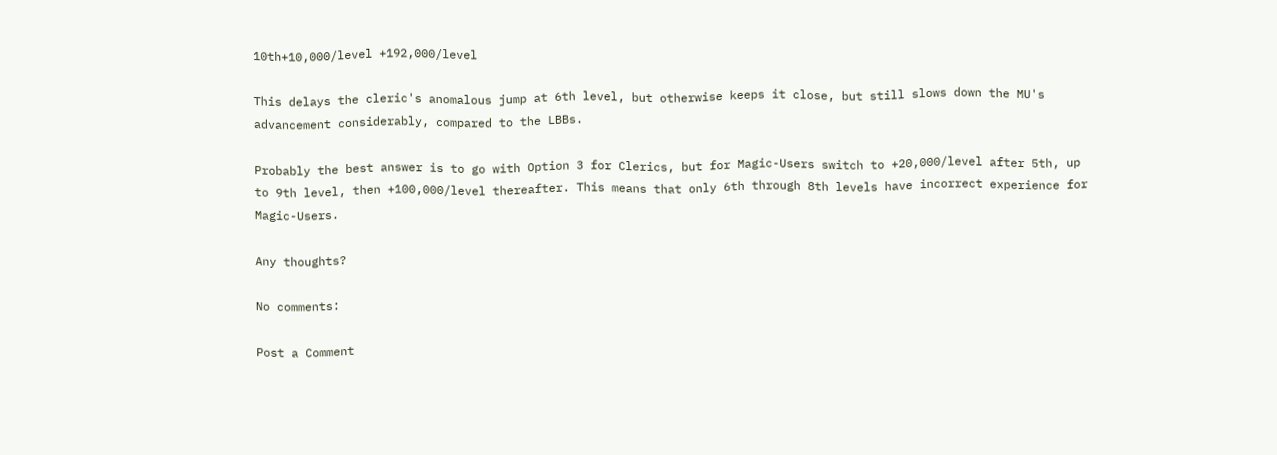10th+10,000/level +192,000/level

This delays the cleric's anomalous jump at 6th level, but otherwise keeps it close, but still slows down the MU's advancement considerably, compared to the LBBs.

Probably the best answer is to go with Option 3 for Clerics, but for Magic-Users switch to +20,000/level after 5th, up to 9th level, then +100,000/level thereafter. This means that only 6th through 8th levels have incorrect experience for Magic-Users.

Any thoughts?

No comments:

Post a Comment